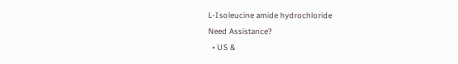L-Isoleucine amide hydrochloride
Need Assistance?
  • US &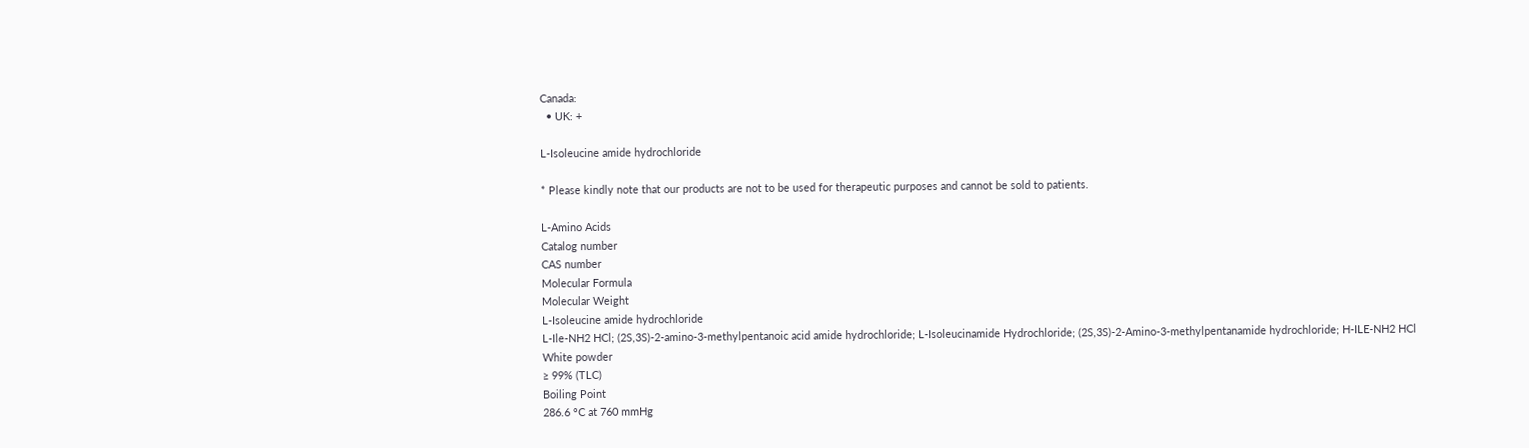Canada:
  • UK: +

L-Isoleucine amide hydrochloride

* Please kindly note that our products are not to be used for therapeutic purposes and cannot be sold to patients.

L-Amino Acids
Catalog number
CAS number
Molecular Formula
Molecular Weight
L-Isoleucine amide hydrochloride
L-Ile-NH2 HCl; (2S,3S)-2-amino-3-methylpentanoic acid amide hydrochloride; L-Isoleucinamide Hydrochloride; (2S,3S)-2-Amino-3-methylpentanamide hydrochloride; H-ILE-NH2 HCl
White powder
≥ 99% (TLC)
Boiling Point
286.6 °C at 760 mmHg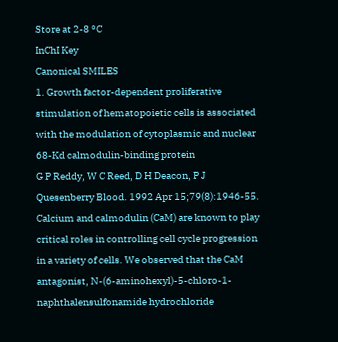Store at 2-8 °C
InChI Key
Canonical SMILES
1. Growth factor-dependent proliferative stimulation of hematopoietic cells is associated with the modulation of cytoplasmic and nuclear 68-Kd calmodulin-binding protein
G P Reddy, W C Reed, D H Deacon, P J Quesenberry Blood. 1992 Apr 15;79(8):1946-55.
Calcium and calmodulin (CaM) are known to play critical roles in controlling cell cycle progression in a variety of cells. We observed that the CaM antagonist, N-(6-aminohexyl)-5-chloro-1-naphthalensulfonamide hydrochloride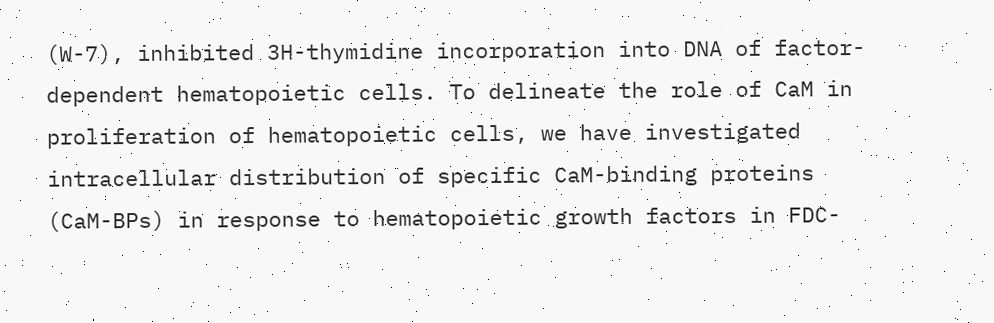(W-7), inhibited 3H-thymidine incorporation into DNA of factor-dependent hematopoietic cells. To delineate the role of CaM in proliferation of hematopoietic cells, we have investigated intracellular distribution of specific CaM-binding proteins (CaM-BPs) in response to hematopoietic growth factors in FDC-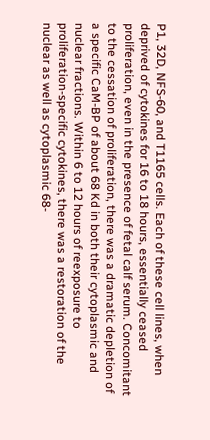P1, 32D, NFS-60, and T1165 cells. Each of these cell lines, when deprived of cytokines for 16 to 18 hours, essentially ceased proliferation, even in the presence of fetal calf serum. Concomitant to the cessation of proliferation, there was a dramatic depletion of a specific CaM-BP of about 68 Kd in both their cytoplasmic and nuclear fractions. Within 6 to 12 hours of reexposure to proliferation-specific cytokines, there was a restoration of the nuclear as well as cytoplasmic 68-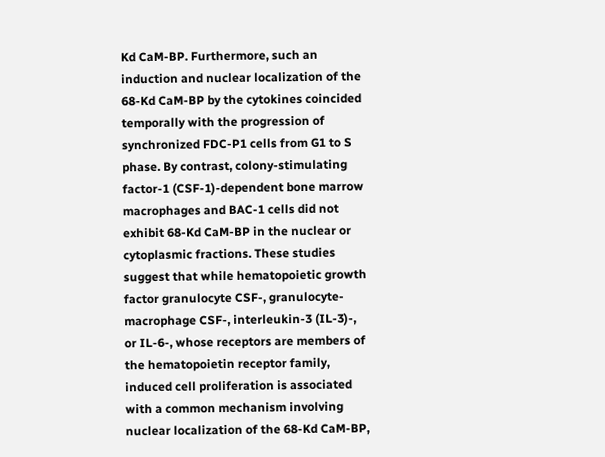Kd CaM-BP. Furthermore, such an induction and nuclear localization of the 68-Kd CaM-BP by the cytokines coincided temporally with the progression of synchronized FDC-P1 cells from G1 to S phase. By contrast, colony-stimulating factor-1 (CSF-1)-dependent bone marrow macrophages and BAC-1 cells did not exhibit 68-Kd CaM-BP in the nuclear or cytoplasmic fractions. These studies suggest that while hematopoietic growth factor granulocyte CSF-, granulocyte-macrophage CSF-, interleukin-3 (IL-3)-, or IL-6-, whose receptors are members of the hematopoietin receptor family, induced cell proliferation is associated with a common mechanism involving nuclear localization of the 68-Kd CaM-BP,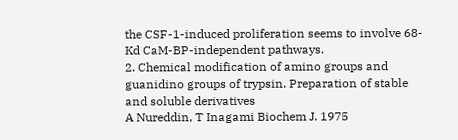the CSF-1-induced proliferation seems to involve 68-Kd CaM-BP-independent pathways.
2. Chemical modification of amino groups and guanidino groups of trypsin. Preparation of stable and soluble derivatives
A Nureddin, T Inagami Biochem J. 1975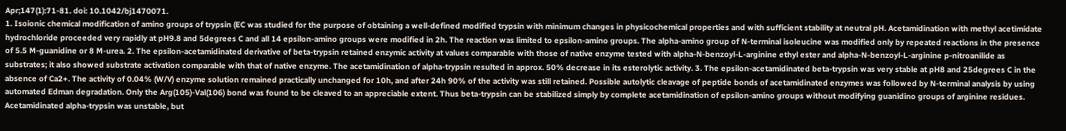Apr;147(1):71-81. doi: 10.1042/bj1470071.
1. Isoionic chemical modification of amino groups of trypsin (EC was studied for the purpose of obtaining a well-defined modified trypsin with minimum changes in physicochemical properties and with sufficient stability at neutral pH. Acetamidination with methyl acetimidate hydrochloride proceeded very rapidly at pH9.8 and 5degrees C and all 14 epsilon-amino groups were modified in 2h. The reaction was limited to epsilon-amino groups. The alpha-amino group of N-terminal isoleucine was modified only by repeated reactions in the presence of 5.5 M-guanidine or 8 M-urea. 2. The epsilon-acetamidinated derivative of beta-trypsin retained enzymic activity at values comparable with those of native enzyme tested with alpha-N-benzoyl-L-arginine ethyl ester and alpha-N-benzoyl-L-arginine p-nitroanilide as substrates; it also showed substrate activation comparable with that of native enzyme. The acetamidination of alpha-trypsin resulted in approx. 50% decrease in its esterolytic activity. 3. The epsilon-acetamidinated beta-trypsin was very stable at pH8 and 25degrees C in the absence of Ca2+. The activity of 0.04% (W/V) enzyme solution remained practically unchanged for 10h, and after 24h 90% of the activity was still retained. Possible autolytic cleavage of peptide bonds of acetamidinated enzymes was followed by N-terminal analysis by using automated Edman degradation. Only the Arg(105)-Val(106) bond was found to be cleaved to an appreciable extent. Thus beta-trypsin can be stabilized simply by complete acetamidination of epsilon-amino groups without modifying guanidino groups of arginine residues. Acetamidinated alpha-trypsin was unstable, but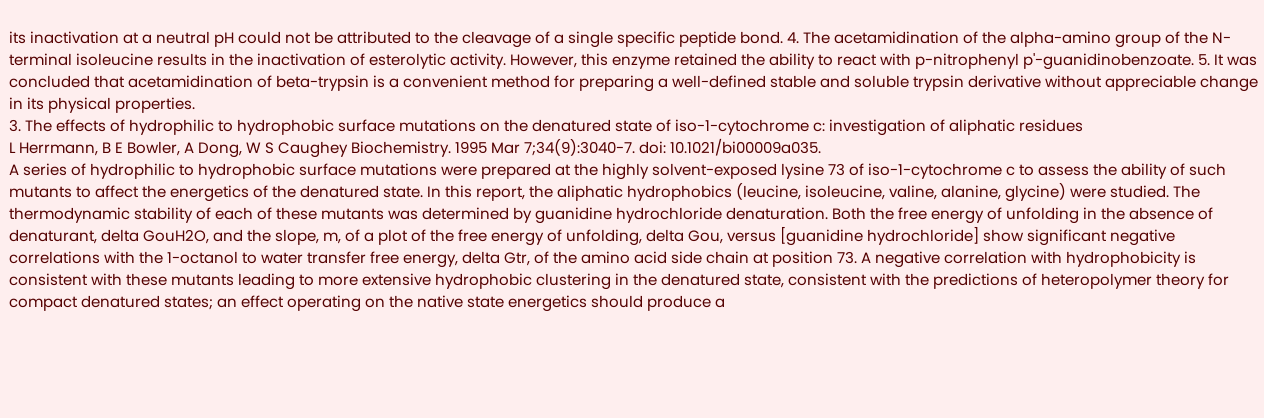its inactivation at a neutral pH could not be attributed to the cleavage of a single specific peptide bond. 4. The acetamidination of the alpha-amino group of the N-terminal isoleucine results in the inactivation of esterolytic activity. However, this enzyme retained the ability to react with p-nitrophenyl p'-guanidinobenzoate. 5. It was concluded that acetamidination of beta-trypsin is a convenient method for preparing a well-defined stable and soluble trypsin derivative without appreciable change in its physical properties.
3. The effects of hydrophilic to hydrophobic surface mutations on the denatured state of iso-1-cytochrome c: investigation of aliphatic residues
L Herrmann, B E Bowler, A Dong, W S Caughey Biochemistry. 1995 Mar 7;34(9):3040-7. doi: 10.1021/bi00009a035.
A series of hydrophilic to hydrophobic surface mutations were prepared at the highly solvent-exposed lysine 73 of iso-1-cytochrome c to assess the ability of such mutants to affect the energetics of the denatured state. In this report, the aliphatic hydrophobics (leucine, isoleucine, valine, alanine, glycine) were studied. The thermodynamic stability of each of these mutants was determined by guanidine hydrochloride denaturation. Both the free energy of unfolding in the absence of denaturant, delta GouH2O, and the slope, m, of a plot of the free energy of unfolding, delta Gou, versus [guanidine hydrochloride] show significant negative correlations with the 1-octanol to water transfer free energy, delta Gtr, of the amino acid side chain at position 73. A negative correlation with hydrophobicity is consistent with these mutants leading to more extensive hydrophobic clustering in the denatured state, consistent with the predictions of heteropolymer theory for compact denatured states; an effect operating on the native state energetics should produce a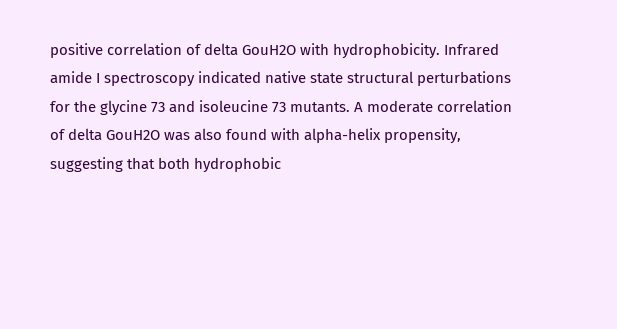positive correlation of delta GouH2O with hydrophobicity. Infrared amide I spectroscopy indicated native state structural perturbations for the glycine 73 and isoleucine 73 mutants. A moderate correlation of delta GouH2O was also found with alpha-helix propensity, suggesting that both hydrophobic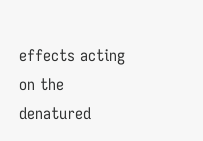effects acting on the denatured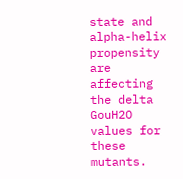state and alpha-helix propensity are affecting the delta GouH2O values for these mutants.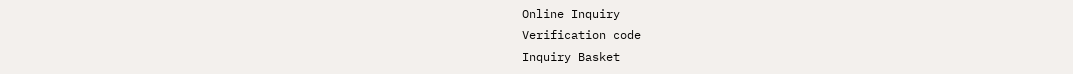Online Inquiry
Verification code
Inquiry Basket